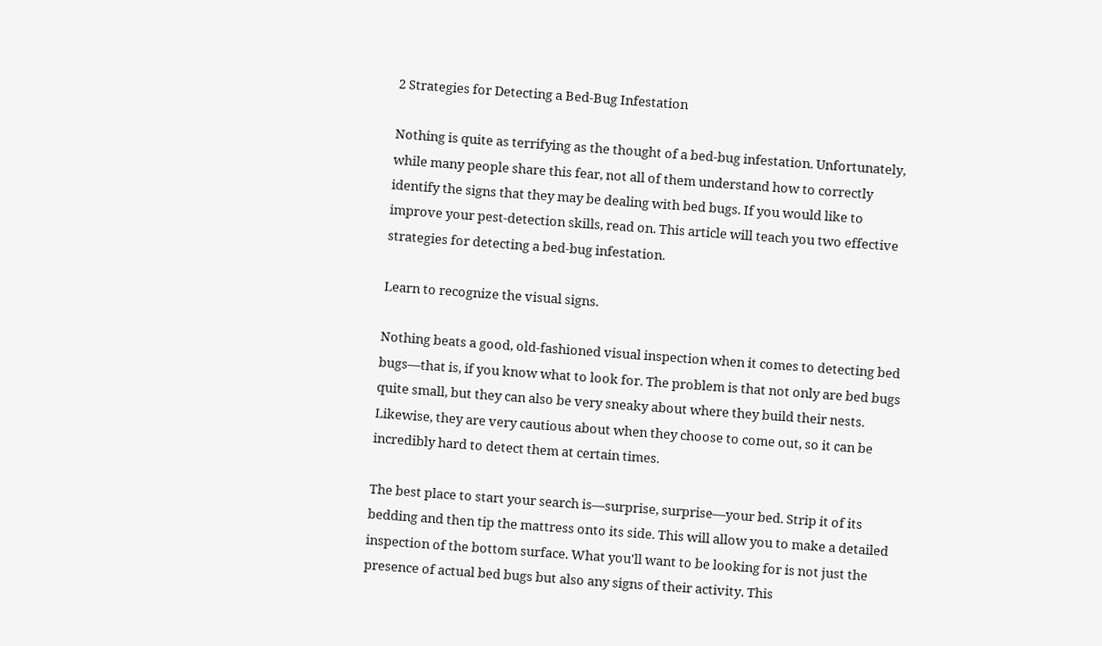2 Strategies for Detecting a Bed-Bug Infestation

Nothing is quite as terrifying as the thought of a bed-bug infestation. Unfortunately, while many people share this fear, not all of them understand how to correctly identify the signs that they may be dealing with bed bugs. If you would like to improve your pest-detection skills, read on. This article will teach you two effective strategies for detecting a bed-bug infestation.

Learn to recognize the visual signs.

Nothing beats a good, old-fashioned visual inspection when it comes to detecting bed bugs—that is, if you know what to look for. The problem is that not only are bed bugs quite small, but they can also be very sneaky about where they build their nests. Likewise, they are very cautious about when they choose to come out, so it can be incredibly hard to detect them at certain times.

The best place to start your search is—surprise, surprise—your bed. Strip it of its bedding and then tip the mattress onto its side. This will allow you to make a detailed inspection of the bottom surface. What you'll want to be looking for is not just the presence of actual bed bugs but also any signs of their activity. This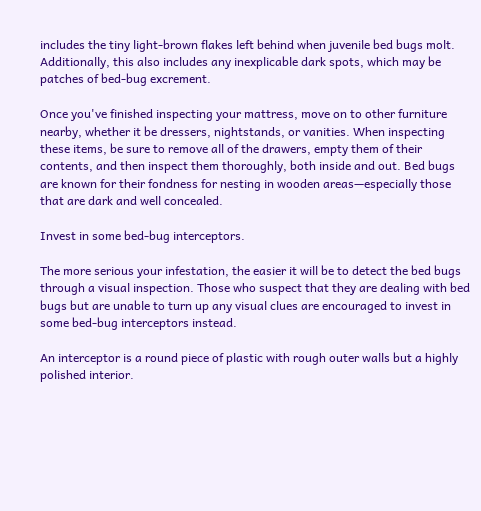includes the tiny light-brown flakes left behind when juvenile bed bugs molt. Additionally, this also includes any inexplicable dark spots, which may be patches of bed-bug excrement.

Once you've finished inspecting your mattress, move on to other furniture nearby, whether it be dressers, nightstands, or vanities. When inspecting these items, be sure to remove all of the drawers, empty them of their contents, and then inspect them thoroughly, both inside and out. Bed bugs are known for their fondness for nesting in wooden areas—especially those that are dark and well concealed.

Invest in some bed-bug interceptors.

The more serious your infestation, the easier it will be to detect the bed bugs through a visual inspection. Those who suspect that they are dealing with bed bugs but are unable to turn up any visual clues are encouraged to invest in some bed-bug interceptors instead.

An interceptor is a round piece of plastic with rough outer walls but a highly polished interior.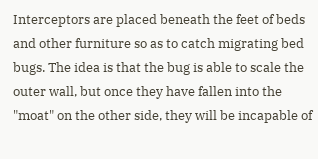Interceptors are placed beneath the feet of beds and other furniture so as to catch migrating bed bugs. The idea is that the bug is able to scale the outer wall, but once they have fallen into the "moat" on the other side, they will be incapable of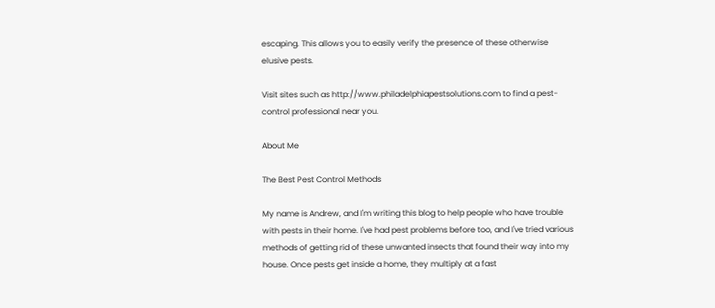escaping. This allows you to easily verify the presence of these otherwise elusive pests.

Visit sites such as http://www.philadelphiapestsolutions.com to find a pest-control professional near you.

About Me

The Best Pest Control Methods

My name is Andrew, and I'm writing this blog to help people who have trouble with pests in their home. I've had pest problems before too, and I've tried various methods of getting rid of these unwanted insects that found their way into my house. Once pests get inside a home, they multiply at a fast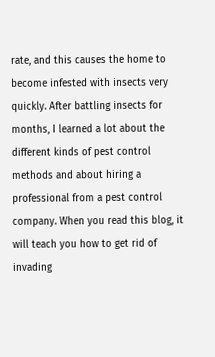rate, and this causes the home to become infested with insects very quickly. After battling insects for months, I learned a lot about the different kinds of pest control methods and about hiring a professional from a pest control company. When you read this blog, it will teach you how to get rid of invading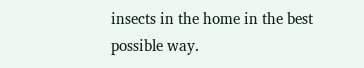insects in the home in the best possible way.